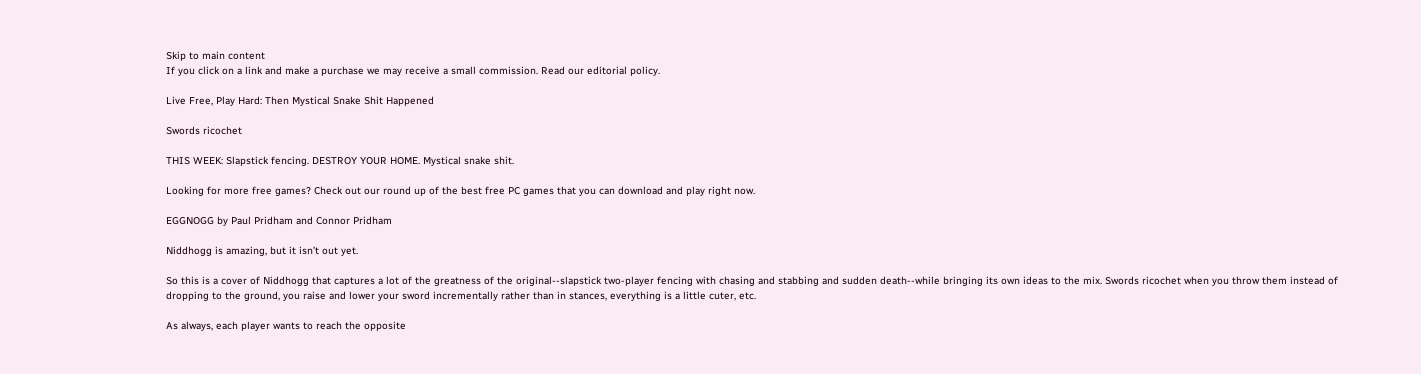Skip to main content
If you click on a link and make a purchase we may receive a small commission. Read our editorial policy.

Live Free, Play Hard: Then Mystical Snake Shit Happened

Swords ricochet

THIS WEEK: Slapstick fencing. DESTROY YOUR HOME. Mystical snake shit.

Looking for more free games? Check out our round up of the best free PC games that you can download and play right now.

EGGNOGG by Paul Pridham and Connor Pridham

Niddhogg is amazing, but it isn’t out yet.

So this is a cover of Niddhogg that captures a lot of the greatness of the original--slapstick two-player fencing with chasing and stabbing and sudden death--while bringing its own ideas to the mix. Swords ricochet when you throw them instead of dropping to the ground, you raise and lower your sword incrementally rather than in stances, everything is a little cuter, etc.

As always, each player wants to reach the opposite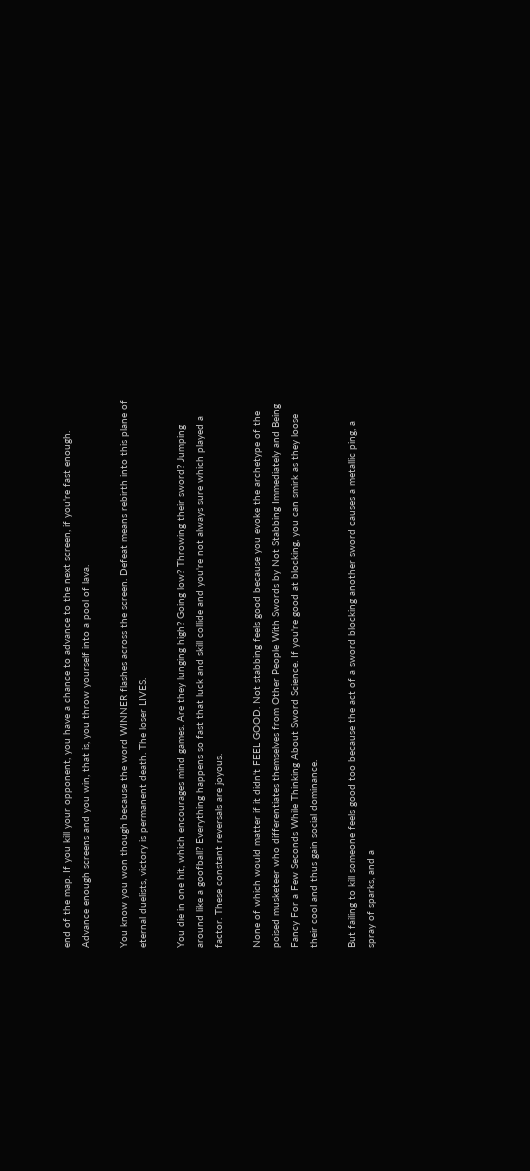end of the map. If you kill your opponent, you have a chance to advance to the next screen, if you're fast enough. Advance enough screens and you win, that is, you throw yourself into a pool of lava.

You know you won though because the word WINNER flashes across the screen. Defeat means rebirth into this plane of eternal duelists, victory is permanent death. The loser LIVES.

You die in one hit, which encourages mind games. Are they lunging high? Going low? Throwing their sword? Jumping around like a goofball? Everything happens so fast that luck and skill collide and you're not always sure which played a factor. These constant reversals are joyous.

None of which would matter if it didn't FEEL GOOD. Not stabbing feels good because you evoke the archetype of the poised musketeer who differentiates themselves from Other People With Swords by Not Stabbing Immediately and Being Fancy For a Few Seconds While Thinking About Sword Science. If you're good at blocking, you can smirk as they loose their cool and thus gain social dominance.

But failing to kill someone feels good too because the act of a sword blocking another sword causes a metallic ping, a spray of sparks, and a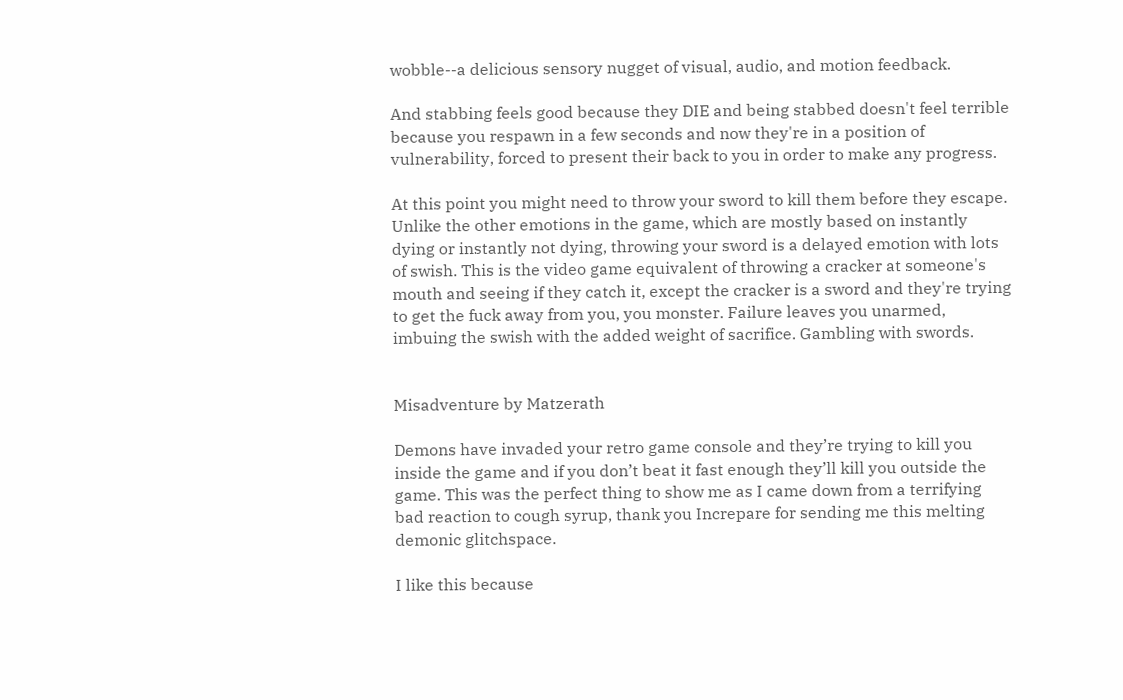wobble--a delicious sensory nugget of visual, audio, and motion feedback.

And stabbing feels good because they DIE and being stabbed doesn't feel terrible because you respawn in a few seconds and now they're in a position of vulnerability, forced to present their back to you in order to make any progress.

At this point you might need to throw your sword to kill them before they escape. Unlike the other emotions in the game, which are mostly based on instantly dying or instantly not dying, throwing your sword is a delayed emotion with lots of swish. This is the video game equivalent of throwing a cracker at someone's mouth and seeing if they catch it, except the cracker is a sword and they're trying to get the fuck away from you, you monster. Failure leaves you unarmed, imbuing the swish with the added weight of sacrifice. Gambling with swords.


Misadventure by Matzerath

Demons have invaded your retro game console and they’re trying to kill you inside the game and if you don’t beat it fast enough they’ll kill you outside the game. This was the perfect thing to show me as I came down from a terrifying bad reaction to cough syrup, thank you Increpare for sending me this melting demonic glitchspace.

I like this because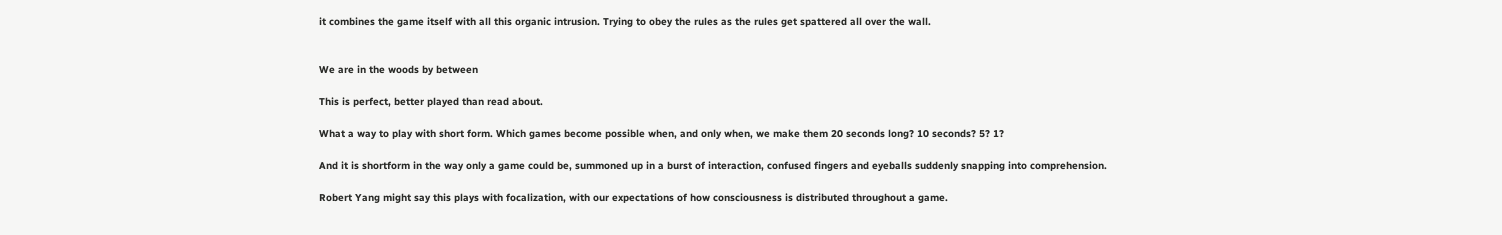it combines the game itself with all this organic intrusion. Trying to obey the rules as the rules get spattered all over the wall.


We are in the woods by between

This is perfect, better played than read about.

What a way to play with short form. Which games become possible when, and only when, we make them 20 seconds long? 10 seconds? 5? 1?

And it is shortform in the way only a game could be, summoned up in a burst of interaction, confused fingers and eyeballs suddenly snapping into comprehension.

Robert Yang might say this plays with focalization, with our expectations of how consciousness is distributed throughout a game.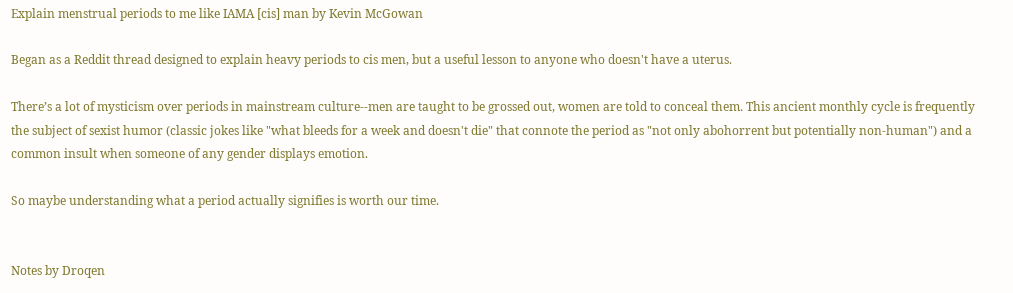Explain menstrual periods to me like IAMA [cis] man by Kevin McGowan

Began as a Reddit thread designed to explain heavy periods to cis men, but a useful lesson to anyone who doesn't have a uterus.

There’s a lot of mysticism over periods in mainstream culture--men are taught to be grossed out, women are told to conceal them. This ancient monthly cycle is frequently the subject of sexist humor (classic jokes like "what bleeds for a week and doesn't die" that connote the period as "not only abohorrent but potentially non-human") and a common insult when someone of any gender displays emotion.

So maybe understanding what a period actually signifies is worth our time.


Notes by Droqen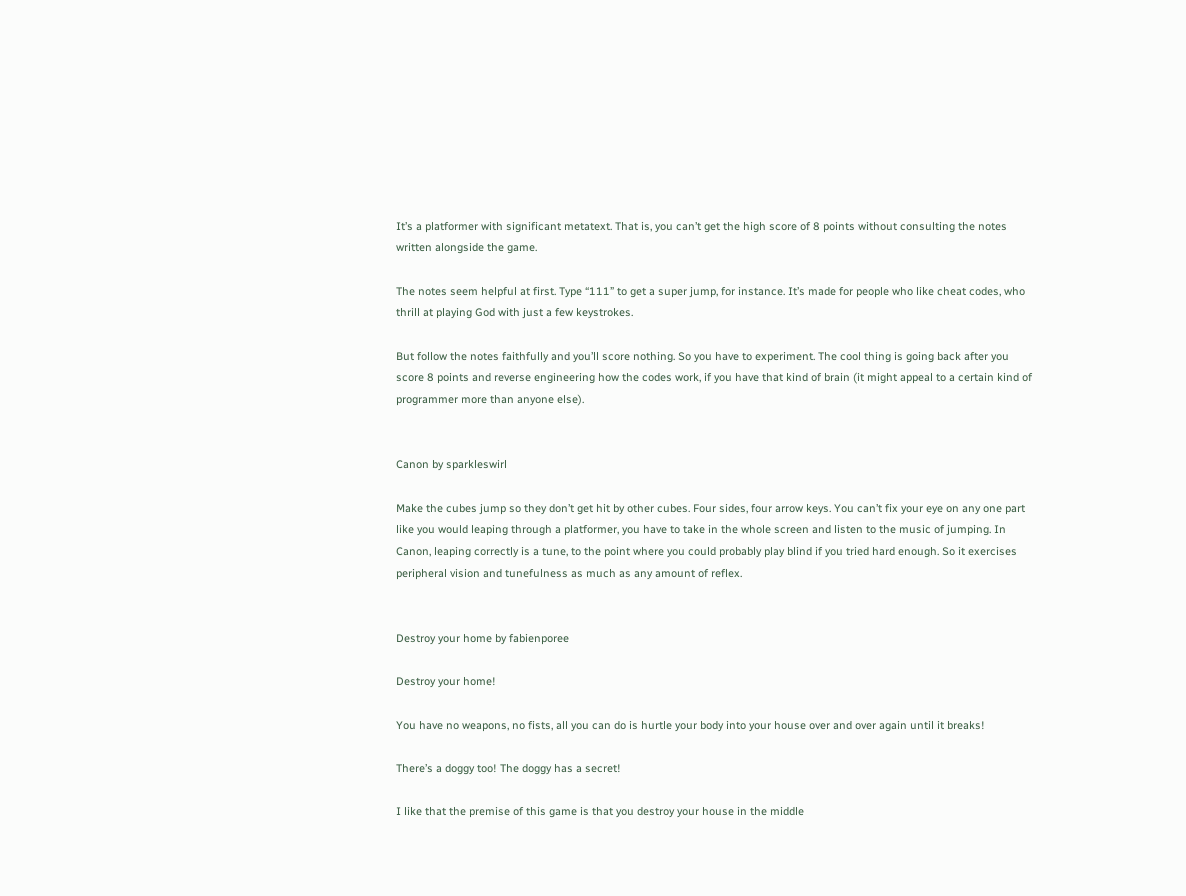It’s a platformer with significant metatext. That is, you can’t get the high score of 8 points without consulting the notes written alongside the game.

The notes seem helpful at first. Type “111” to get a super jump, for instance. It’s made for people who like cheat codes, who thrill at playing God with just a few keystrokes.

But follow the notes faithfully and you’ll score nothing. So you have to experiment. The cool thing is going back after you score 8 points and reverse engineering how the codes work, if you have that kind of brain (it might appeal to a certain kind of programmer more than anyone else).


Canon by sparkleswirl

Make the cubes jump so they don’t get hit by other cubes. Four sides, four arrow keys. You can’t fix your eye on any one part like you would leaping through a platformer, you have to take in the whole screen and listen to the music of jumping. In Canon, leaping correctly is a tune, to the point where you could probably play blind if you tried hard enough. So it exercises peripheral vision and tunefulness as much as any amount of reflex.


Destroy your home by fabienporee

Destroy your home!

You have no weapons, no fists, all you can do is hurtle your body into your house over and over again until it breaks!

There’s a doggy too! The doggy has a secret!

I like that the premise of this game is that you destroy your house in the middle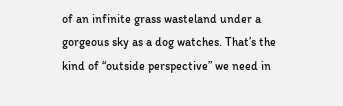of an infinite grass wasteland under a gorgeous sky as a dog watches. That’s the kind of “outside perspective” we need in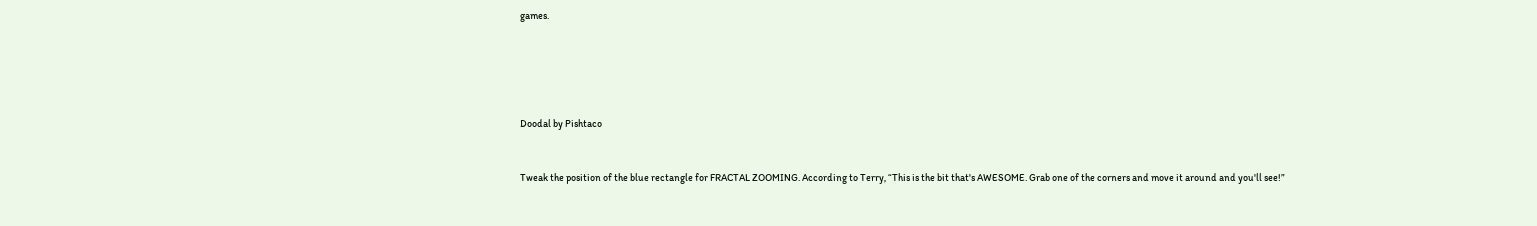games.





Doodal by Pishtaco


Tweak the position of the blue rectangle for FRACTAL ZOOMING. According to Terry, “This is the bit that's AWESOME. Grab one of the corners and move it around and you'll see!”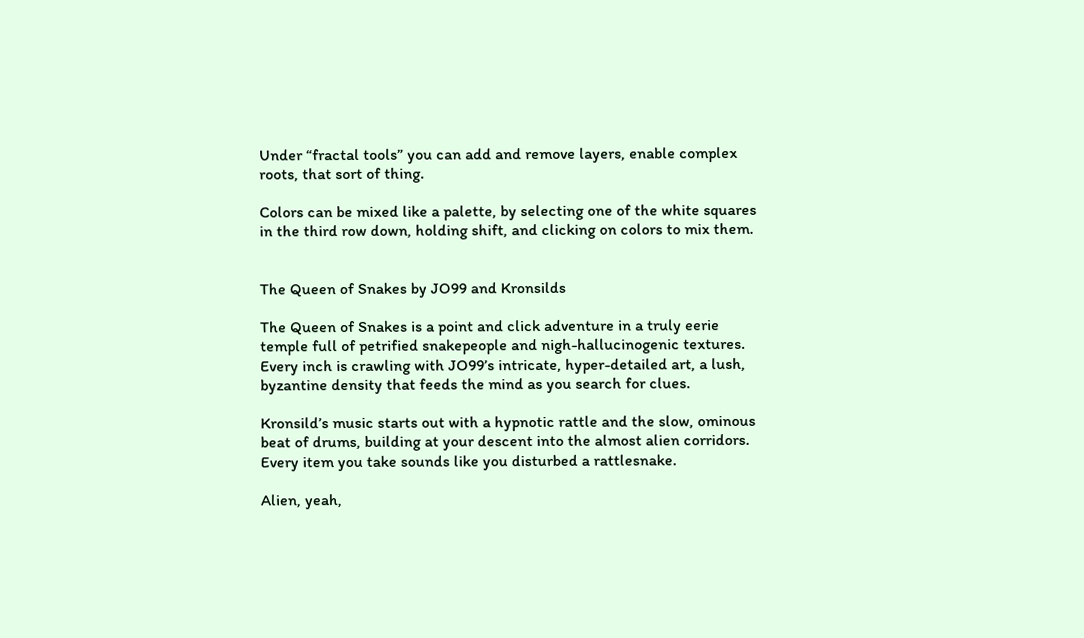Under “fractal tools” you can add and remove layers, enable complex roots, that sort of thing.

Colors can be mixed like a palette, by selecting one of the white squares in the third row down, holding shift, and clicking on colors to mix them.


The Queen of Snakes by JO99 and Kronsilds

The Queen of Snakes is a point and click adventure in a truly eerie temple full of petrified snakepeople and nigh-hallucinogenic textures. Every inch is crawling with JO99’s intricate, hyper-detailed art, a lush, byzantine density that feeds the mind as you search for clues.

Kronsild’s music starts out with a hypnotic rattle and the slow, ominous beat of drums, building at your descent into the almost alien corridors. Every item you take sounds like you disturbed a rattlesnake.

Alien, yeah,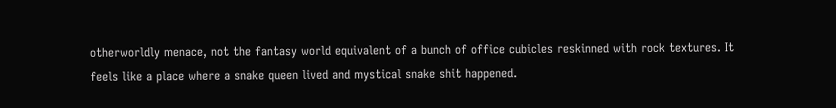otherworldly menace, not the fantasy world equivalent of a bunch of office cubicles reskinned with rock textures. It feels like a place where a snake queen lived and mystical snake shit happened.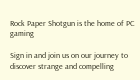Rock Paper Shotgun is the home of PC gaming

Sign in and join us on our journey to discover strange and compelling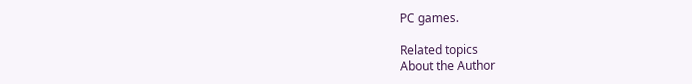PC games.

Related topics
About the Author